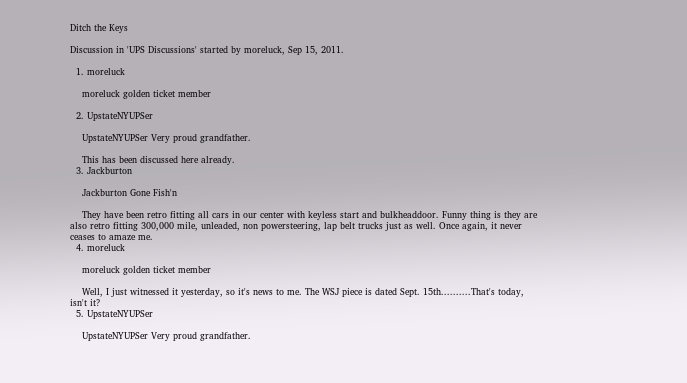Ditch the Keys

Discussion in 'UPS Discussions' started by moreluck, Sep 15, 2011.

  1. moreluck

    moreluck golden ticket member

  2. UpstateNYUPSer

    UpstateNYUPSer Very proud grandfather.

    This has been discussed here already.
  3. Jackburton

    Jackburton Gone Fish'n

    They have been retro fitting all cars in our center with keyless start and bulkheaddoor. Funny thing is they are also retro fitting 300,000 mile, unleaded, non powersteering, lap belt trucks just as well. Once again, it never ceases to amaze me.
  4. moreluck

    moreluck golden ticket member

    Well, I just witnessed it yesterday, so it's news to me. The WSJ piece is dated Sept. 15th..........That's today, isn't it?
  5. UpstateNYUPSer

    UpstateNYUPSer Very proud grandfather.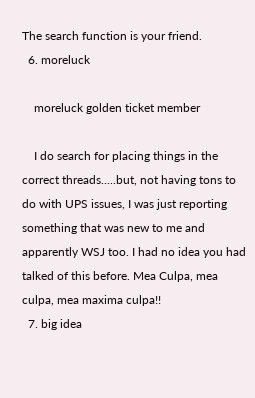The search function is your friend.
  6. moreluck

    moreluck golden ticket member

    I do search for placing things in the correct threads.....but, not having tons to do with UPS issues, I was just reporting something that was new to me and apparently WSJ too. I had no idea you had talked of this before. Mea Culpa, mea culpa, mea maxima culpa!!
  7. big idea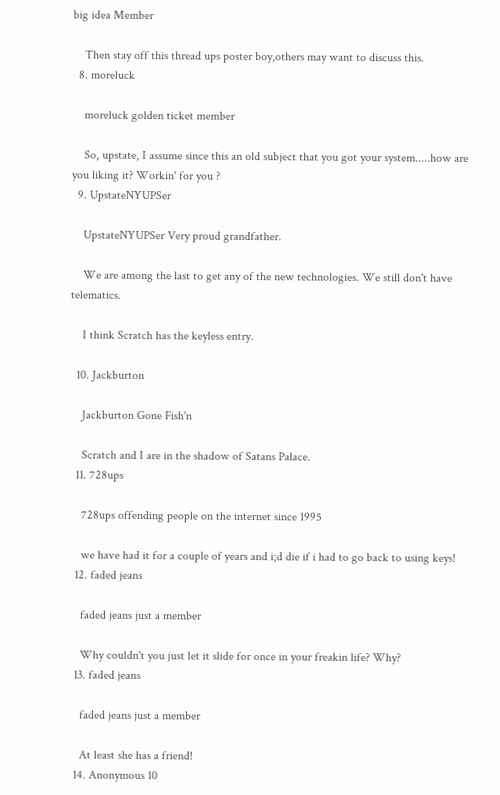big idea Member

    Then stay off this thread ups poster boy,others may want to discuss this.
  8. moreluck

    moreluck golden ticket member

    So, upstate, I assume since this an old subject that you got your system.....how are you liking it? Workin' for you ?
  9. UpstateNYUPSer

    UpstateNYUPSer Very proud grandfather.

    We are among the last to get any of the new technologies. We still don't have telematics.

    I think Scratch has the keyless entry.

  10. Jackburton

    Jackburton Gone Fish'n

    Scratch and I are in the shadow of Satans Palace.
  11. 728ups

    728ups offending people on the internet since 1995

    we have had it for a couple of years and i;d die if i had to go back to using keys!
  12. faded jeans

    faded jeans just a member

    Why couldn't you just let it slide for once in your freakin life? Why?
  13. faded jeans

    faded jeans just a member

    At least she has a friend!
  14. Anonymous 10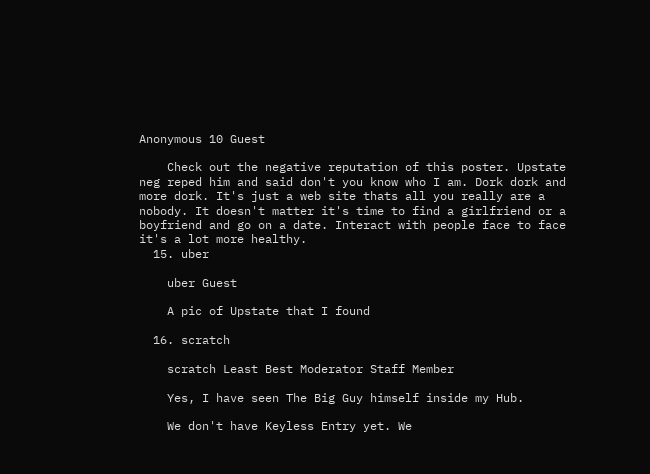Anonymous 10 Guest

    Check out the negative reputation of this poster. Upstate neg reped him and said don't you know who I am. Dork dork and more dork. It's just a web site thats all you really are a nobody. It doesn't matter it's time to find a girlfriend or a boyfriend and go on a date. Interact with people face to face it's a lot more healthy.
  15. uber

    uber Guest

    A pic of Upstate that I found

  16. scratch

    scratch Least Best Moderator Staff Member

    Yes, I have seen The Big Guy himself inside my Hub.

    We don't have Keyless Entry yet. We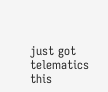just got telematics this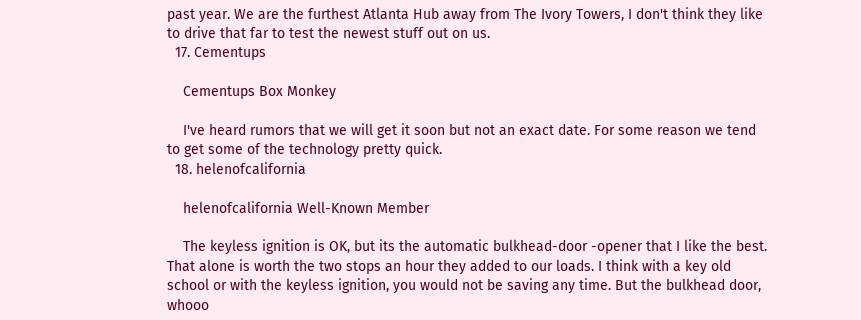past year. We are the furthest Atlanta Hub away from The Ivory Towers, I don't think they like to drive that far to test the newest stuff out on us.
  17. Cementups

    Cementups Box Monkey

    I've heard rumors that we will get it soon but not an exact date. For some reason we tend to get some of the technology pretty quick.
  18. helenofcalifornia

    helenofcalifornia Well-Known Member

    The keyless ignition is OK, but its the automatic bulkhead-door -opener that I like the best. That alone is worth the two stops an hour they added to our loads. I think with a key old school or with the keyless ignition, you would not be saving any time. But the bulkhead door, whooo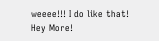weeee!!! I do like that! Hey More!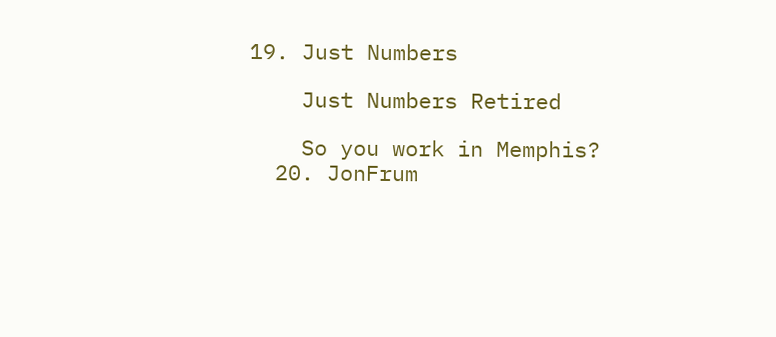19. Just Numbers

    Just Numbers Retired

    So you work in Memphis?
  20. JonFrum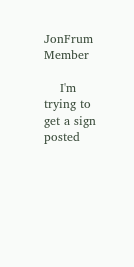JonFrum Member

    I'm trying to get a sign posted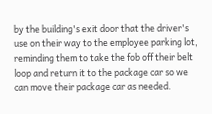by the building's exit door that the driver's use on their way to the employee parking lot, reminding them to take the fob off their belt loop and return it to the package car so we can move their package car as needed.